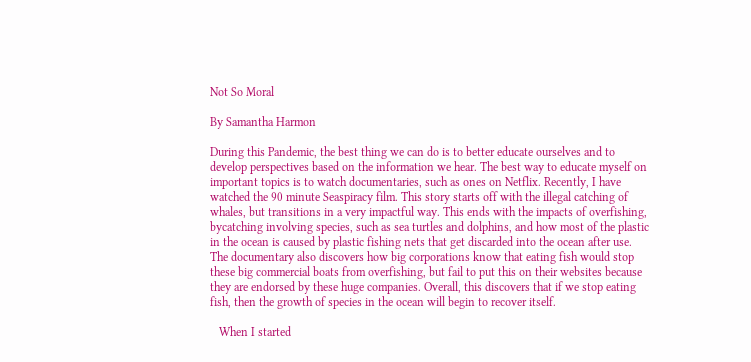Not So Moral

By Samantha Harmon

During this Pandemic, the best thing we can do is to better educate ourselves and to develop perspectives based on the information we hear. The best way to educate myself on important topics is to watch documentaries, such as ones on Netflix. Recently, I have watched the 90 minute Seaspiracy film. This story starts off with the illegal catching of whales, but transitions in a very impactful way. This ends with the impacts of overfishing, bycatching involving species, such as sea turtles and dolphins, and how most of the plastic in the ocean is caused by plastic fishing nets that get discarded into the ocean after use. The documentary also discovers how big corporations know that eating fish would stop these big commercial boats from overfishing, but fail to put this on their websites because they are endorsed by these huge companies. Overall, this discovers that if we stop eating fish, then the growth of species in the ocean will begin to recover itself.

   When I started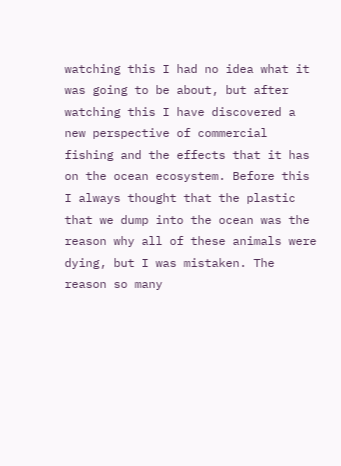watching this I had no idea what it was going to be about, but after watching this I have discovered a new perspective of commercial fishing and the effects that it has on the ocean ecosystem. Before this I always thought that the plastic that we dump into the ocean was the reason why all of these animals were dying, but I was mistaken. The reason so many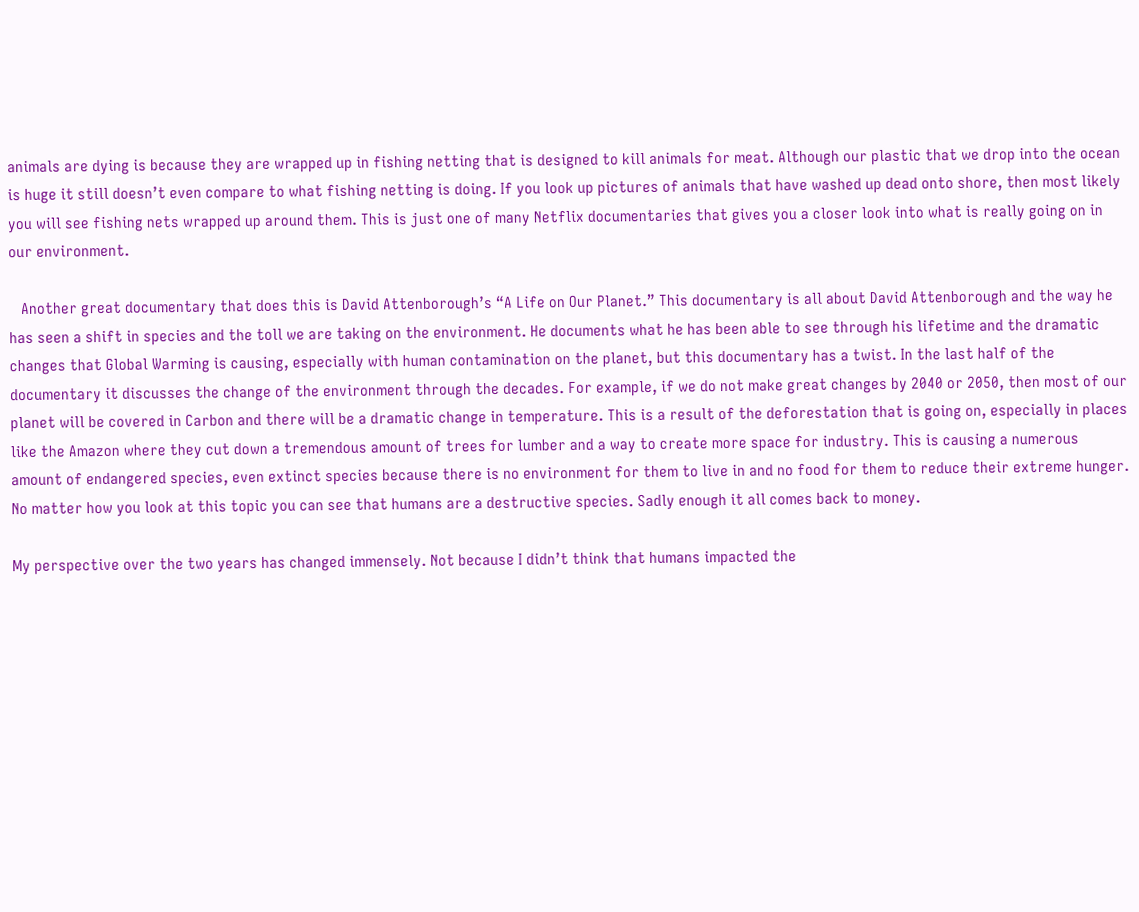animals are dying is because they are wrapped up in fishing netting that is designed to kill animals for meat. Although our plastic that we drop into the ocean is huge it still doesn’t even compare to what fishing netting is doing. If you look up pictures of animals that have washed up dead onto shore, then most likely you will see fishing nets wrapped up around them. This is just one of many Netflix documentaries that gives you a closer look into what is really going on in our environment.

   Another great documentary that does this is David Attenborough’s “A Life on Our Planet.” This documentary is all about David Attenborough and the way he has seen a shift in species and the toll we are taking on the environment. He documents what he has been able to see through his lifetime and the dramatic changes that Global Warming is causing, especially with human contamination on the planet, but this documentary has a twist. In the last half of the documentary it discusses the change of the environment through the decades. For example, if we do not make great changes by 2040 or 2050, then most of our planet will be covered in Carbon and there will be a dramatic change in temperature. This is a result of the deforestation that is going on, especially in places like the Amazon where they cut down a tremendous amount of trees for lumber and a way to create more space for industry. This is causing a numerous amount of endangered species, even extinct species because there is no environment for them to live in and no food for them to reduce their extreme hunger. No matter how you look at this topic you can see that humans are a destructive species. Sadly enough it all comes back to money.

My perspective over the two years has changed immensely. Not because I didn’t think that humans impacted the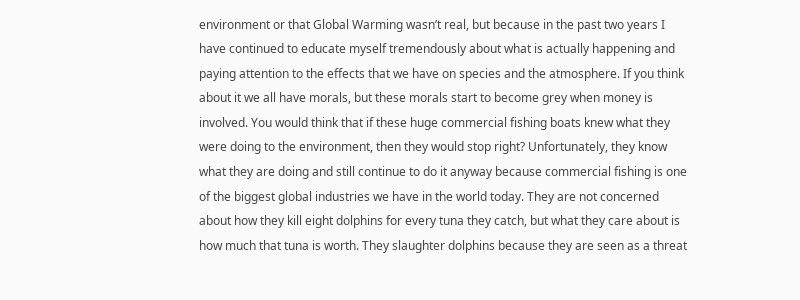environment or that Global Warming wasn’t real, but because in the past two years I have continued to educate myself tremendously about what is actually happening and paying attention to the effects that we have on species and the atmosphere. If you think about it we all have morals, but these morals start to become grey when money is involved. You would think that if these huge commercial fishing boats knew what they were doing to the environment, then they would stop right? Unfortunately, they know what they are doing and still continue to do it anyway because commercial fishing is one of the biggest global industries we have in the world today. They are not concerned about how they kill eight dolphins for every tuna they catch, but what they care about is how much that tuna is worth. They slaughter dolphins because they are seen as a threat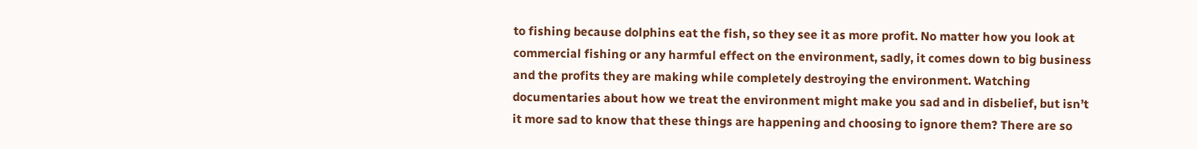to fishing because dolphins eat the fish, so they see it as more profit. No matter how you look at commercial fishing or any harmful effect on the environment, sadly, it comes down to big business and the profits they are making while completely destroying the environment. Watching documentaries about how we treat the environment might make you sad and in disbelief, but isn’t it more sad to know that these things are happening and choosing to ignore them? There are so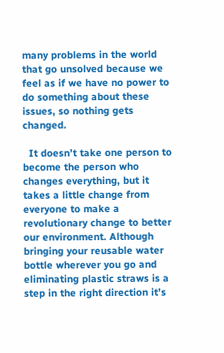many problems in the world that go unsolved because we feel as if we have no power to do something about these issues, so nothing gets changed.

  It doesn’t take one person to become the person who changes everything, but it takes a little change from everyone to make a revolutionary change to better our environment. Although bringing your reusable water bottle wherever you go and eliminating plastic straws is a step in the right direction it’s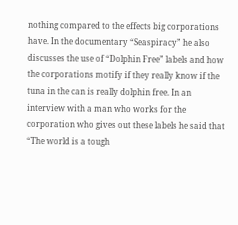nothing compared to the effects big corporations have. In the documentary “Seaspiracy” he also discusses the use of “Dolphin Free” labels and how the corporations motify if they really know if the tuna in the can is really dolphin free. In an interview with a man who works for the corporation who gives out these labels he said that “The world is a tough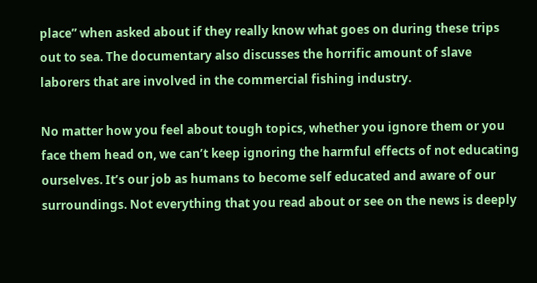place” when asked about if they really know what goes on during these trips out to sea. The documentary also discusses the horrific amount of slave laborers that are involved in the commercial fishing industry.

No matter how you feel about tough topics, whether you ignore them or you face them head on, we can’t keep ignoring the harmful effects of not educating ourselves. It’s our job as humans to become self educated and aware of our surroundings. Not everything that you read about or see on the news is deeply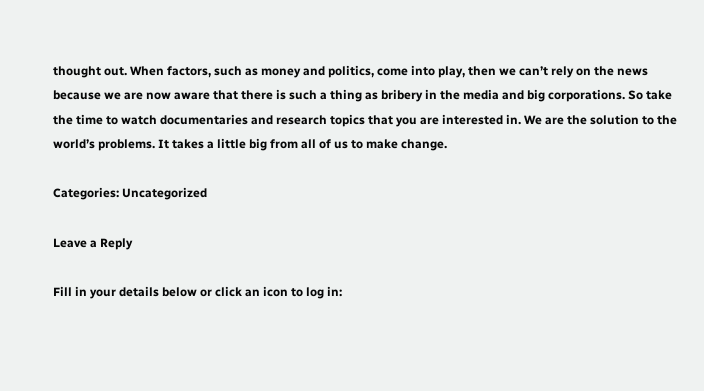thought out. When factors, such as money and politics, come into play, then we can’t rely on the news because we are now aware that there is such a thing as bribery in the media and big corporations. So take the time to watch documentaries and research topics that you are interested in. We are the solution to the world’s problems. It takes a little big from all of us to make change.

Categories: Uncategorized

Leave a Reply

Fill in your details below or click an icon to log in: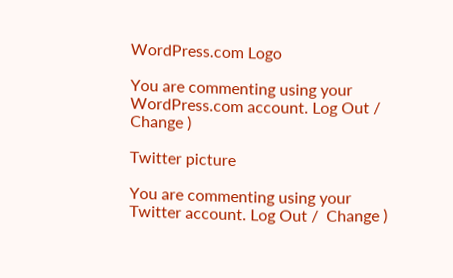WordPress.com Logo

You are commenting using your WordPress.com account. Log Out /  Change )

Twitter picture

You are commenting using your Twitter account. Log Out /  Change )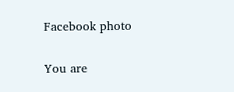Facebook photo

You are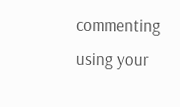commenting using your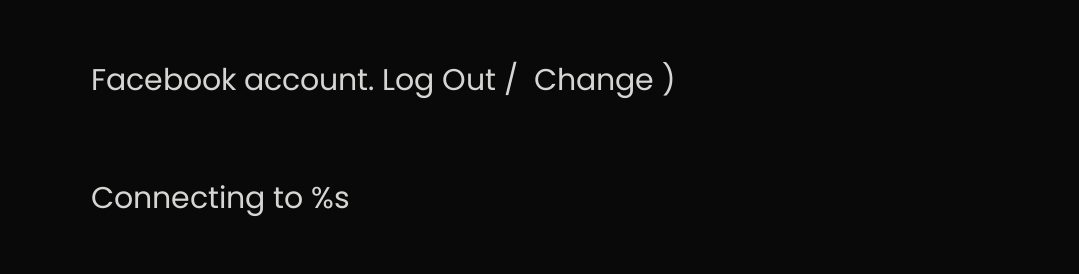Facebook account. Log Out /  Change )

Connecting to %s